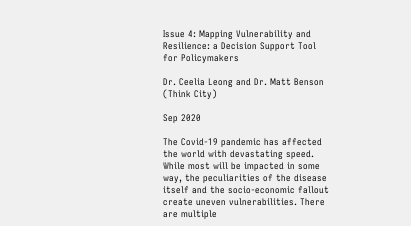Issue 4: Mapping Vulnerability and Resilience: a Decision Support Tool for Policymakers

Dr. Ceelia Leong and Dr. Matt Benson (Think City)

Sep 2020

The Covid-19 pandemic has affected the world with devastating speed. While most will be impacted in some way, the peculiarities of the disease itself and the socio-economic fallout create uneven vulnerabilities. There are multiple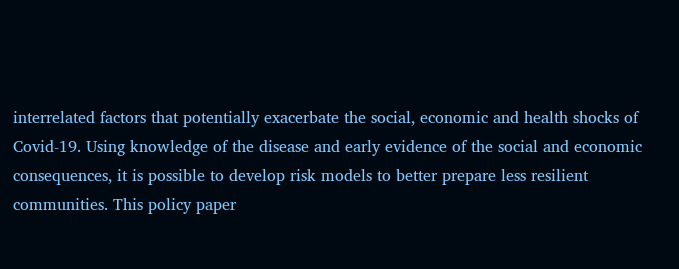interrelated factors that potentially exacerbate the social, economic and health shocks of Covid-19. Using knowledge of the disease and early evidence of the social and economic consequences, it is possible to develop risk models to better prepare less resilient communities. This policy paper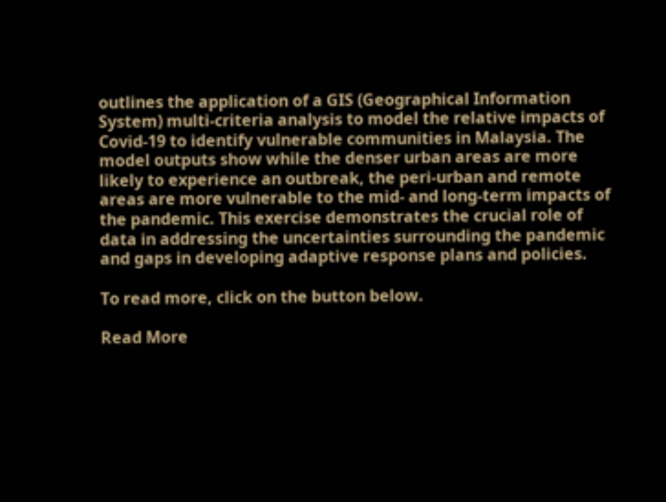outlines the application of a GIS (Geographical Information System) multi-criteria analysis to model the relative impacts of Covid-19 to identify vulnerable communities in Malaysia. The model outputs show while the denser urban areas are more likely to experience an outbreak, the peri-urban and remote areas are more vulnerable to the mid- and long-term impacts of the pandemic. This exercise demonstrates the crucial role of data in addressing the uncertainties surrounding the pandemic and gaps in developing adaptive response plans and policies.

To read more, click on the button below.

Read More